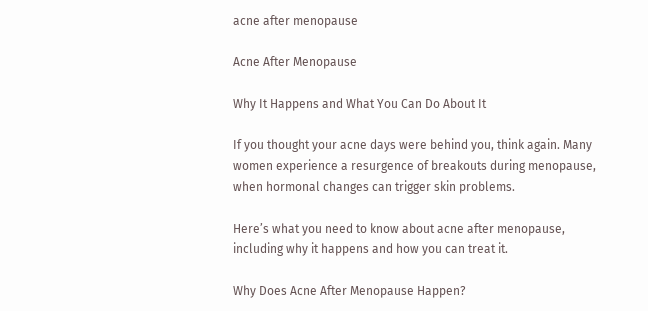acne after menopause

Acne After Menopause

Why It Happens and What You Can Do About It

If you thought your acne days were behind you, think again. Many women experience a resurgence of breakouts during menopause, when hormonal changes can trigger skin problems.

Here’s what you need to know about acne after menopause, including why it happens and how you can treat it.

Why Does Acne After Menopause Happen?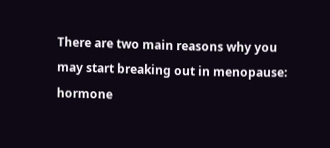There are two main reasons why you may start breaking out in menopause: hormone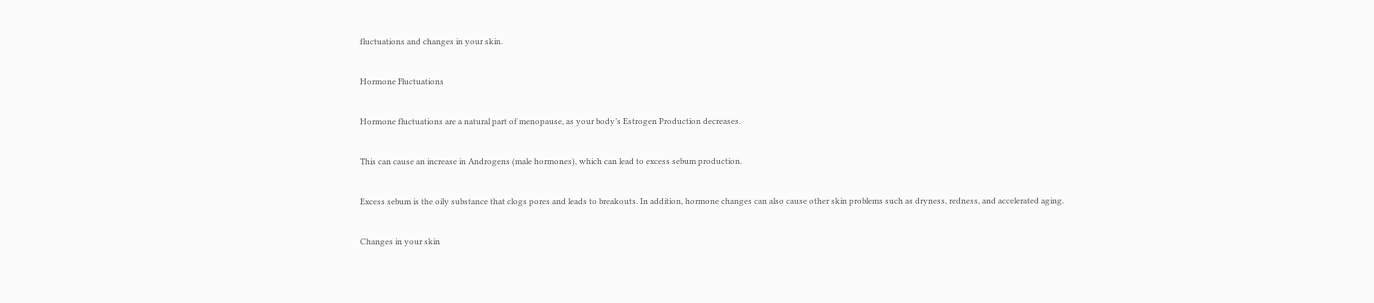fluctuations and changes in your skin.

Hormone Fluctuations

Hormone fluctuations are a natural part of menopause, as your body’s Estrogen Production decreases.

This can cause an increase in Androgens (male hormones), which can lead to excess sebum production.

Excess sebum is the oily substance that clogs pores and leads to breakouts. In addition, hormone changes can also cause other skin problems such as dryness, redness, and accelerated aging.

Changes in your skin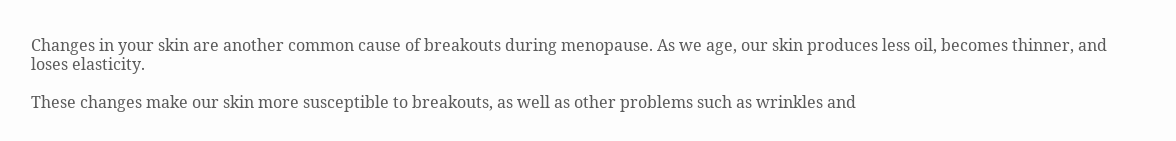Changes in your skin are another common cause of breakouts during menopause. As we age, our skin produces less oil, becomes thinner, and loses elasticity.

These changes make our skin more susceptible to breakouts, as well as other problems such as wrinkles and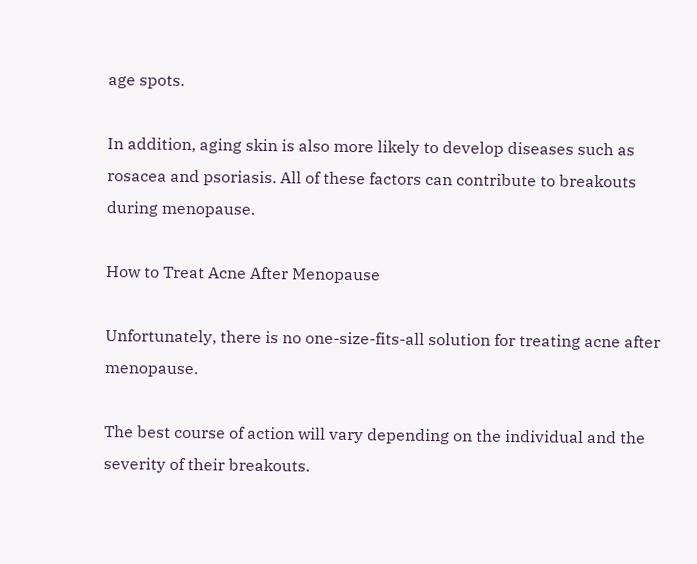age spots.

In addition, aging skin is also more likely to develop diseases such as rosacea and psoriasis. All of these factors can contribute to breakouts during menopause.

How to Treat Acne After Menopause

Unfortunately, there is no one-size-fits-all solution for treating acne after menopause.

The best course of action will vary depending on the individual and the severity of their breakouts.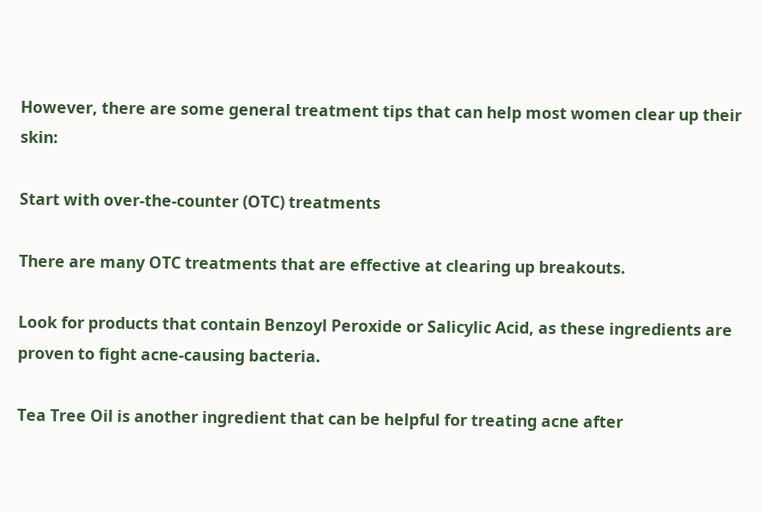However, there are some general treatment tips that can help most women clear up their skin:

Start with over-the-counter (OTC) treatments

There are many OTC treatments that are effective at clearing up breakouts.

Look for products that contain Benzoyl Peroxide or Salicylic Acid, as these ingredients are proven to fight acne-causing bacteria.

Tea Tree Oil is another ingredient that can be helpful for treating acne after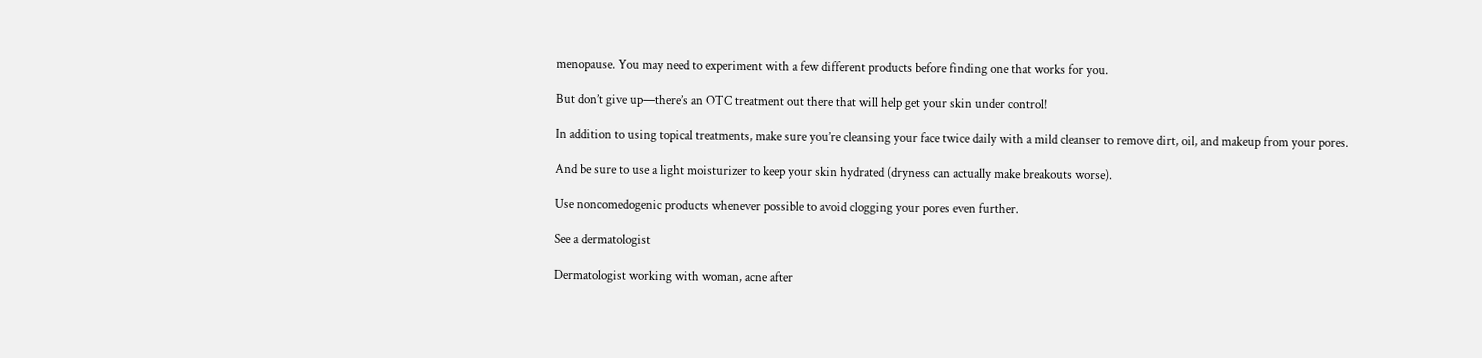menopause. You may need to experiment with a few different products before finding one that works for you.

But don’t give up—there’s an OTC treatment out there that will help get your skin under control!

In addition to using topical treatments, make sure you’re cleansing your face twice daily with a mild cleanser to remove dirt, oil, and makeup from your pores.

And be sure to use a light moisturizer to keep your skin hydrated (dryness can actually make breakouts worse).

Use noncomedogenic products whenever possible to avoid clogging your pores even further.

See a dermatologist

Dermatologist working with woman, acne after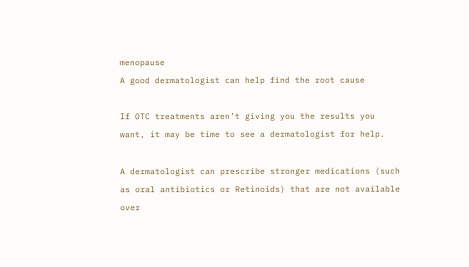menopause
A good dermatologist can help find the root cause

If OTC treatments aren’t giving you the results you want, it may be time to see a dermatologist for help.

A dermatologist can prescribe stronger medications (such as oral antibiotics or Retinoids) that are not available over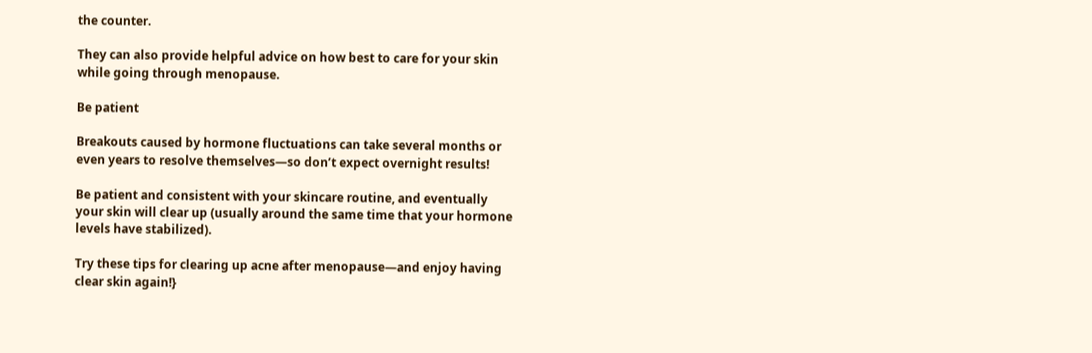the counter.

They can also provide helpful advice on how best to care for your skin while going through menopause.

Be patient

Breakouts caused by hormone fluctuations can take several months or even years to resolve themselves—so don’t expect overnight results!

Be patient and consistent with your skincare routine, and eventually your skin will clear up (usually around the same time that your hormone levels have stabilized).

Try these tips for clearing up acne after menopause—and enjoy having clear skin again!}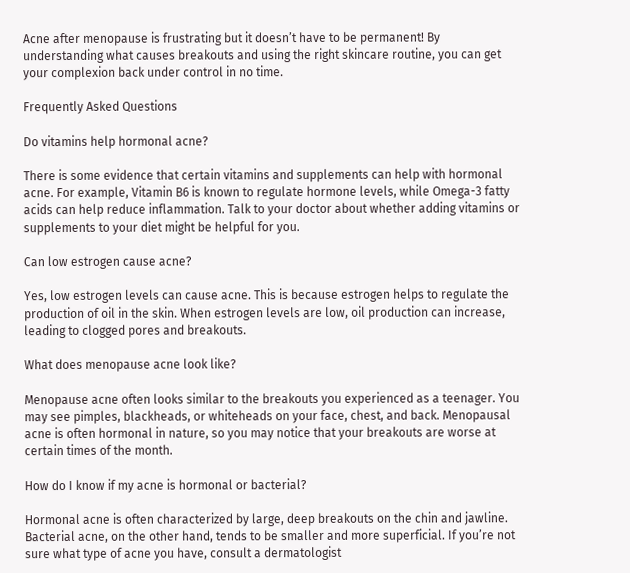Acne after menopause is frustrating but it doesn’t have to be permanent! By understanding what causes breakouts and using the right skincare routine, you can get your complexion back under control in no time.

Frequently Asked Questions

Do vitamins help hormonal acne?

There is some evidence that certain vitamins and supplements can help with hormonal acne. For example, Vitamin B6 is known to regulate hormone levels, while Omega-3 fatty acids can help reduce inflammation. Talk to your doctor about whether adding vitamins or supplements to your diet might be helpful for you.

Can low estrogen cause acne?

Yes, low estrogen levels can cause acne. This is because estrogen helps to regulate the production of oil in the skin. When estrogen levels are low, oil production can increase, leading to clogged pores and breakouts.

What does menopause acne look like?

Menopause acne often looks similar to the breakouts you experienced as a teenager. You may see pimples, blackheads, or whiteheads on your face, chest, and back. Menopausal acne is often hormonal in nature, so you may notice that your breakouts are worse at certain times of the month.

How do I know if my acne is hormonal or bacterial?

Hormonal acne is often characterized by large, deep breakouts on the chin and jawline. Bacterial acne, on the other hand, tends to be smaller and more superficial. If you’re not sure what type of acne you have, consult a dermatologist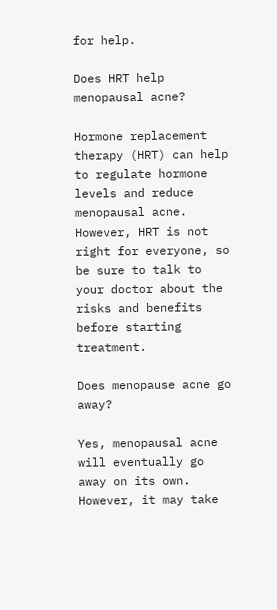for help.

Does HRT help menopausal acne?

Hormone replacement therapy (HRT) can help to regulate hormone levels and reduce menopausal acne. However, HRT is not right for everyone, so be sure to talk to your doctor about the risks and benefits before starting treatment.

Does menopause acne go away?

Yes, menopausal acne will eventually go away on its own. However, it may take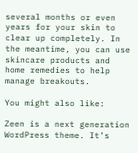several months or even years for your skin to clear up completely. In the meantime, you can use skincare products and home remedies to help manage breakouts.

You might also like:

Zeen is a next generation WordPress theme. It’s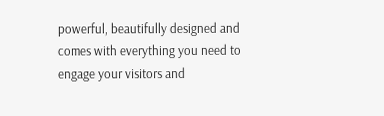powerful, beautifully designed and comes with everything you need to engage your visitors and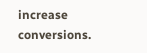increase conversions.